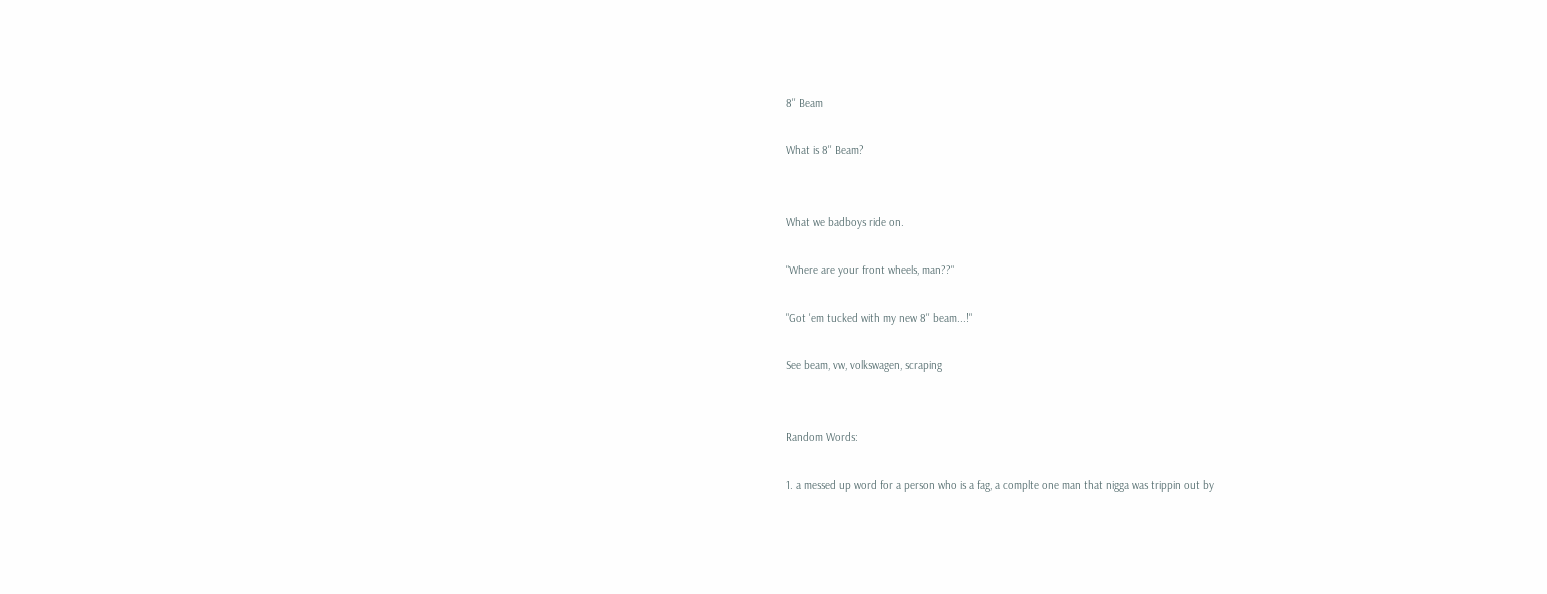8'' Beam

What is 8'' Beam?


What we badboys ride on.

"Where are your front wheels, man??"

"Got 'em tucked with my new 8'' beam...!"

See beam, vw, volkswagen, scraping


Random Words:

1. a messed up word for a person who is a fag, a complte one man that nigga was trippin out by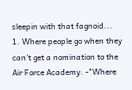sleepin with that fagnoid...
1. Where people go when they can't get a nomination to the Air Force Academy. -"Where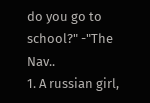do you go to school?" -"The Nav..
1. A russian girl,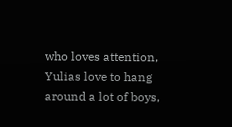who loves attention, Yulias love to hang around a lot of boys,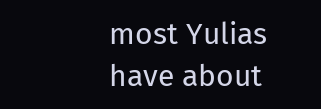most Yulias have about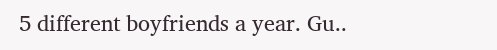5 different boyfriends a year. Gu..